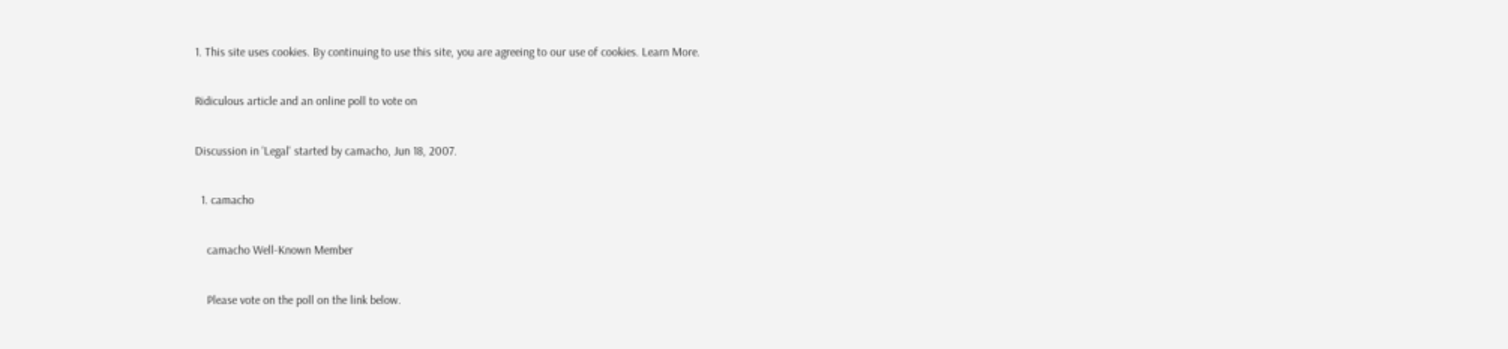1. This site uses cookies. By continuing to use this site, you are agreeing to our use of cookies. Learn More.

Ridiculous article and an online poll to vote on

Discussion in 'Legal' started by camacho, Jun 18, 2007.

  1. camacho

    camacho Well-Known Member

    Please vote on the poll on the link below.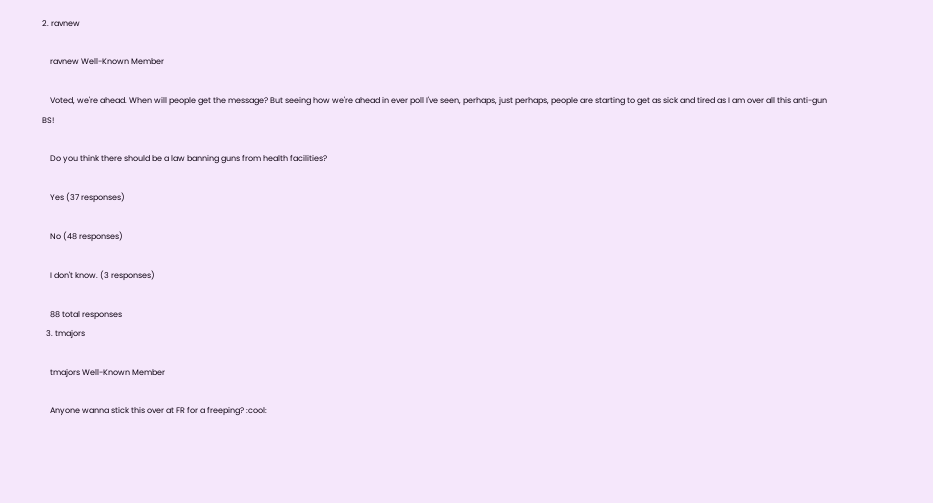2. ravnew

    ravnew Well-Known Member

    Voted, we're ahead. When will people get the message? But seeing how we're ahead in ever poll I've seen, perhaps, just perhaps, people are starting to get as sick and tired as I am over all this anti-gun BS!

    Do you think there should be a law banning guns from health facilities?

    Yes (37 responses)

    No (48 responses)

    I don't know. (3 responses)

    88 total responses
  3. tmajors

    tmajors Well-Known Member

    Anyone wanna stick this over at FR for a freeping? :cool: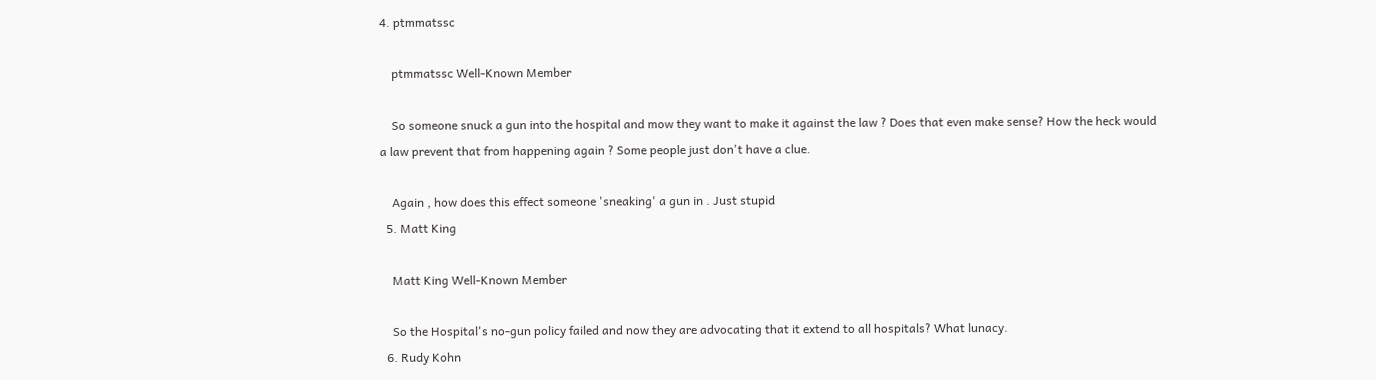4. ptmmatssc

    ptmmatssc Well-Known Member

    So someone snuck a gun into the hospital and mow they want to make it against the law ? Does that even make sense? How the heck would a law prevent that from happening again ? Some people just don't have a clue.

    Again , how does this effect someone 'sneaking' a gun in . Just stupid
  5. Matt King

    Matt King Well-Known Member

    So the Hospital's no-gun policy failed and now they are advocating that it extend to all hospitals? What lunacy.
  6. Rudy Kohn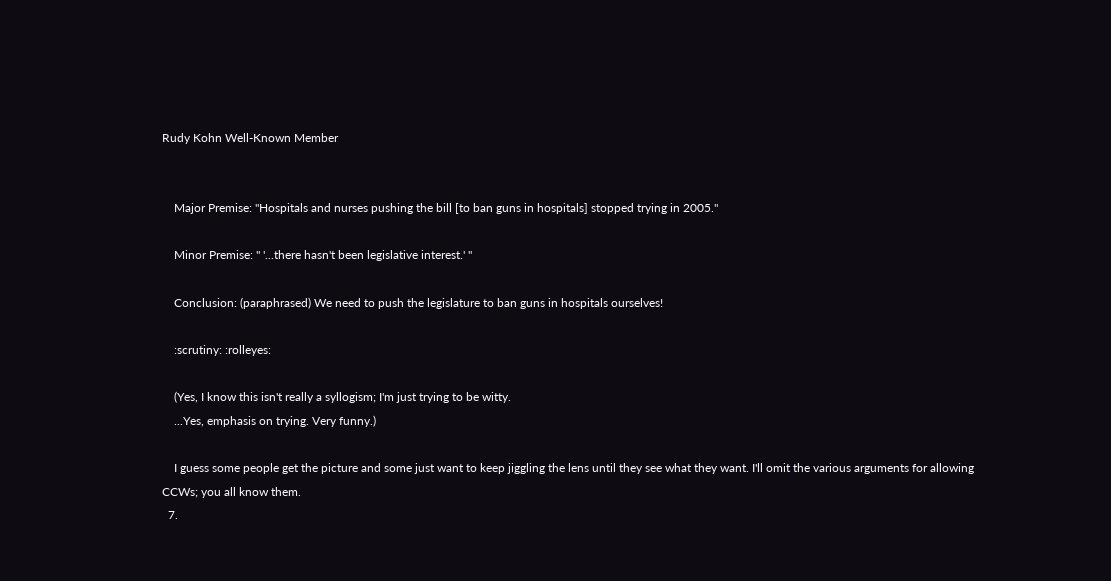Rudy Kohn Well-Known Member


    Major Premise: "Hospitals and nurses pushing the bill [to ban guns in hospitals] stopped trying in 2005."

    Minor Premise: " '...there hasn't been legislative interest.' "

    Conclusion: (paraphrased) We need to push the legislature to ban guns in hospitals ourselves!

    :scrutiny: :rolleyes:

    (Yes, I know this isn't really a syllogism; I'm just trying to be witty.
    ...Yes, emphasis on trying. Very funny.)

    I guess some people get the picture and some just want to keep jiggling the lens until they see what they want. I'll omit the various arguments for allowing CCWs; you all know them.
  7.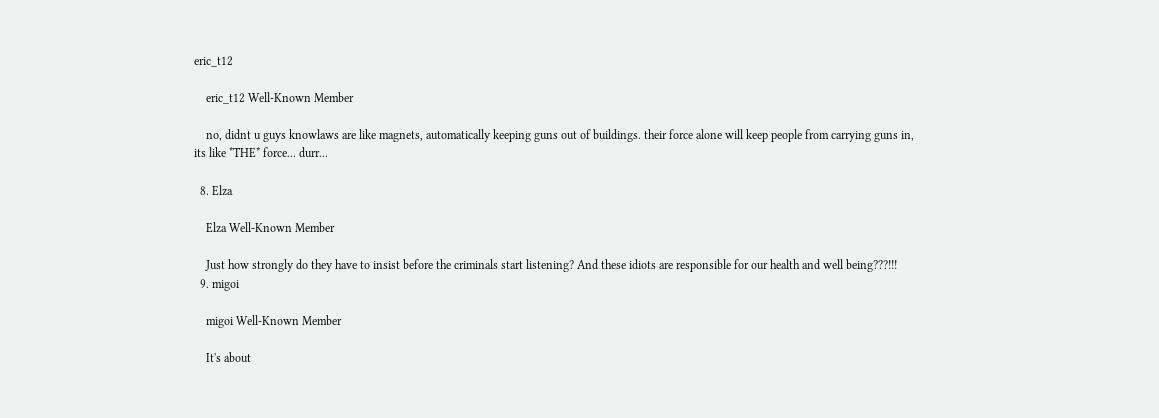eric_t12

    eric_t12 Well-Known Member

    no, didnt u guys knowlaws are like magnets, automatically keeping guns out of buildings. their force alone will keep people from carrying guns in, its like *THE* force... durr...

  8. Elza

    Elza Well-Known Member

    Just how strongly do they have to insist before the criminals start listening? And these idiots are responsible for our health and well being???!!!
  9. migoi

    migoi Well-Known Member

    It's about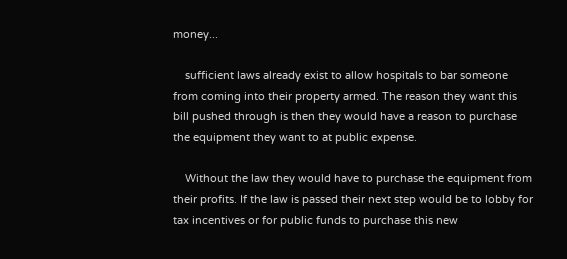money...

    sufficient laws already exist to allow hospitals to bar someone from coming into their property armed. The reason they want this bill pushed through is then they would have a reason to purchase the equipment they want to at public expense.

    Without the law they would have to purchase the equipment from their profits. If the law is passed their next step would be to lobby for tax incentives or for public funds to purchase this new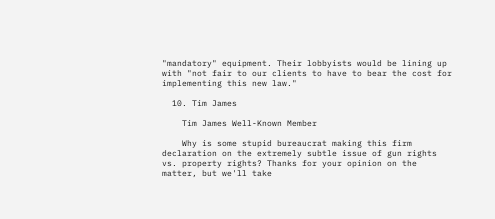"mandatory" equipment. Their lobbyists would be lining up with "not fair to our clients to have to bear the cost for implementing this new law."

  10. Tim James

    Tim James Well-Known Member

    Why is some stupid bureaucrat making this firm declaration on the extremely subtle issue of gun rights vs. property rights? Thanks for your opinion on the matter, but we'll take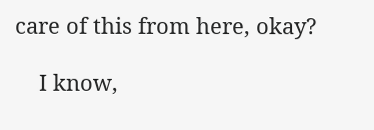care of this from here, okay?

    I know,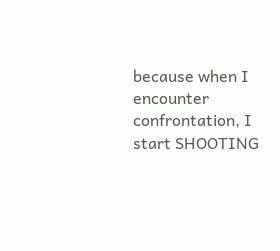because when I encounter confrontation, I start SHOOTING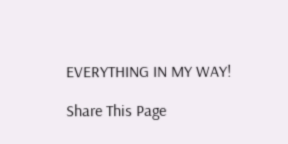EVERYTHING IN MY WAY!

Share This Page